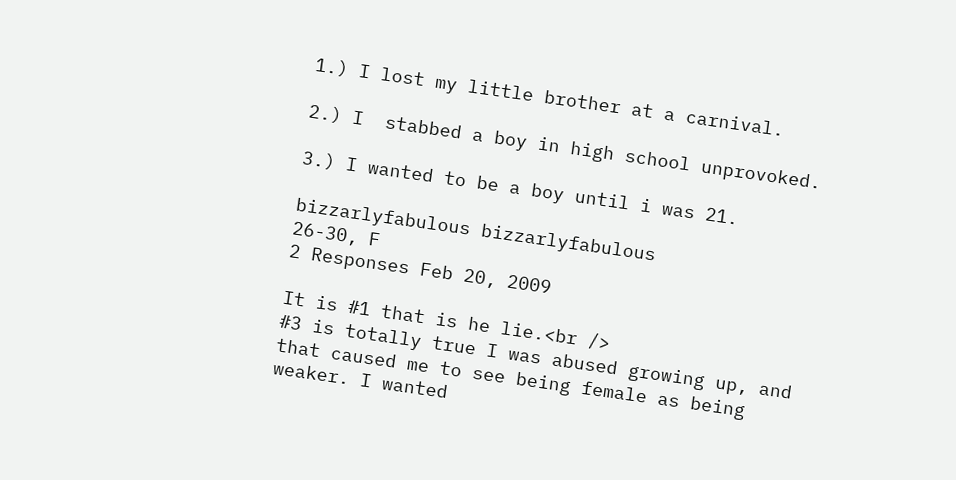1.) I lost my little brother at a carnival.

2.) I  stabbed a boy in high school unprovoked.

3.) I wanted to be a boy until i was 21.

bizzarlyfabulous bizzarlyfabulous
26-30, F
2 Responses Feb 20, 2009

It is #1 that is he lie.<br />
#3 is totally true I was abused growing up, and that caused me to see being female as being weaker. I wanted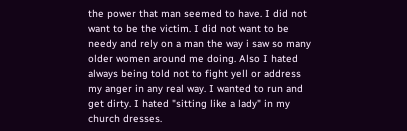the power that man seemed to have. I did not want to be the victim. I did not want to be needy and rely on a man the way i saw so many older women around me doing. Also I hated always being told not to fight yell or address my anger in any real way. I wanted to run and get dirty. I hated "sitting like a lady" in my church dresses.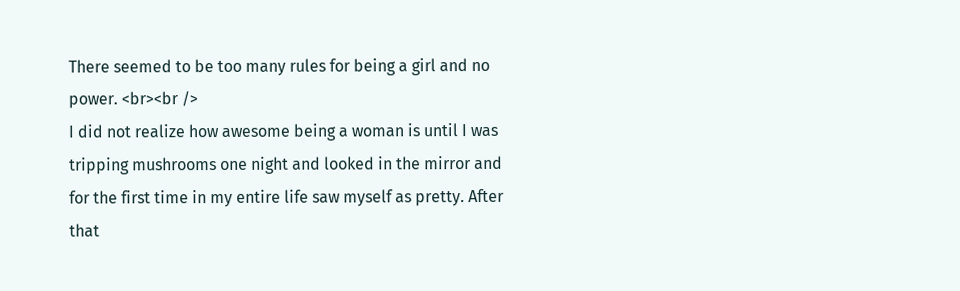There seemed to be too many rules for being a girl and no power. <br><br />
I did not realize how awesome being a woman is until I was tripping mushrooms one night and looked in the mirror and for the first time in my entire life saw myself as pretty. After that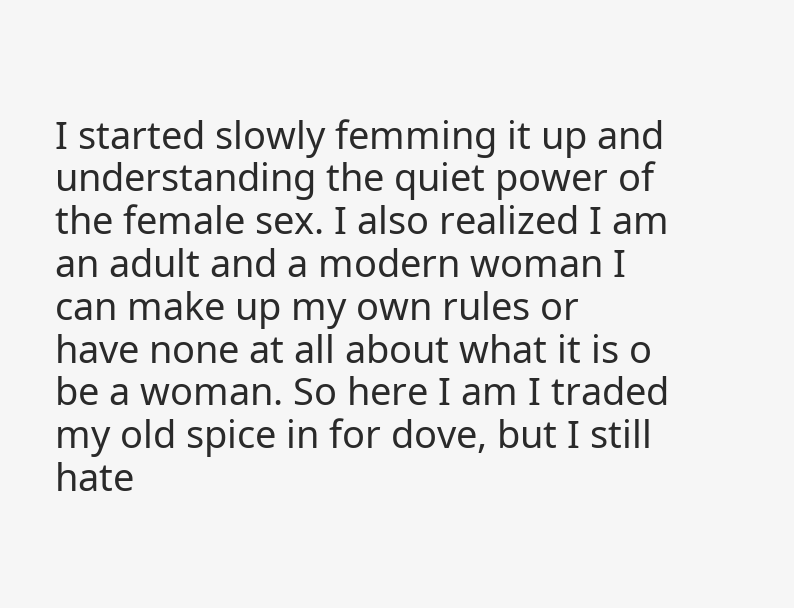I started slowly femming it up and understanding the quiet power of the female sex. I also realized I am an adult and a modern woman I can make up my own rules or have none at all about what it is o be a woman. So here I am I traded my old spice in for dove, but I still hate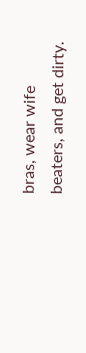bras, wear wife beaters, and get dirty.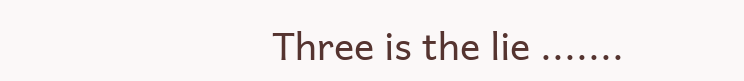Three is the lie .......